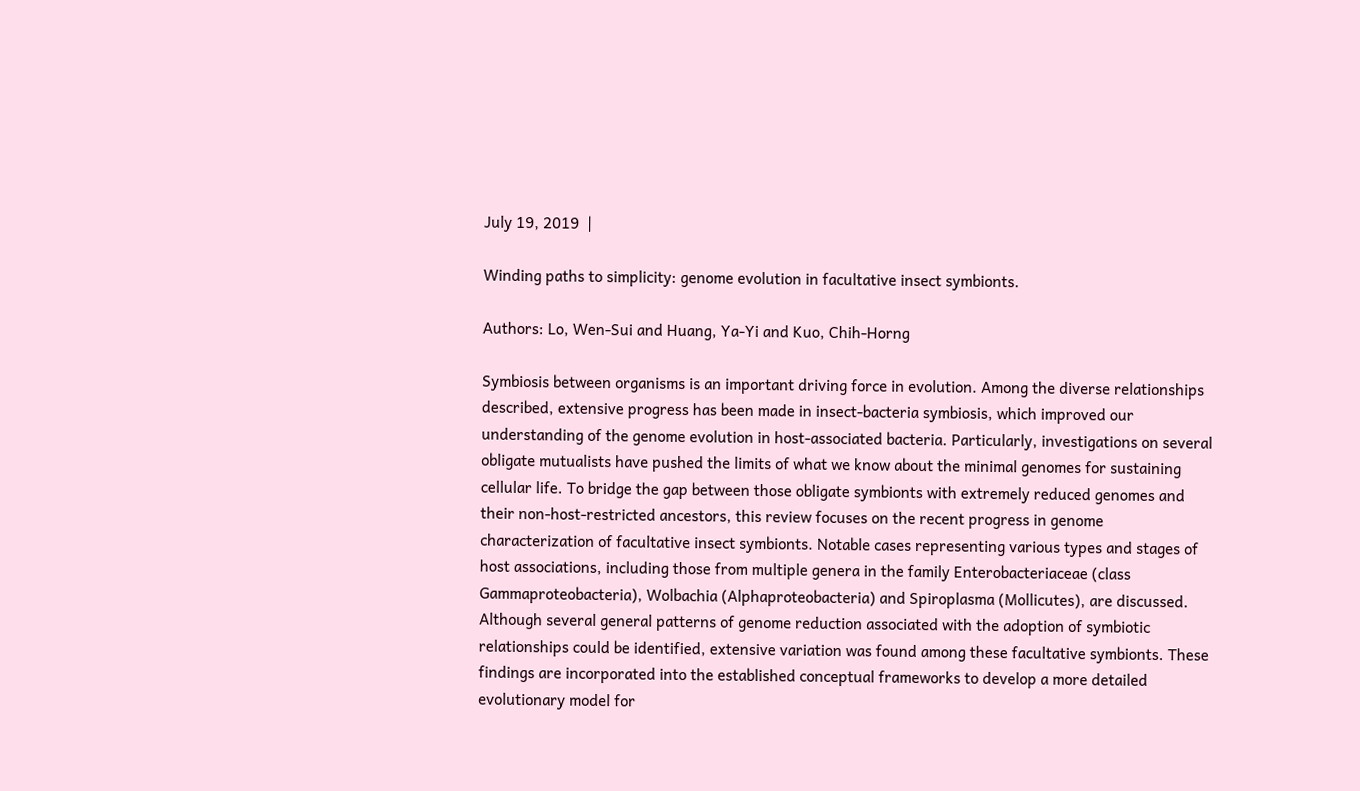July 19, 2019  |

Winding paths to simplicity: genome evolution in facultative insect symbionts.

Authors: Lo, Wen-Sui and Huang, Ya-Yi and Kuo, Chih-Horng

Symbiosis between organisms is an important driving force in evolution. Among the diverse relationships described, extensive progress has been made in insect-bacteria symbiosis, which improved our understanding of the genome evolution in host-associated bacteria. Particularly, investigations on several obligate mutualists have pushed the limits of what we know about the minimal genomes for sustaining cellular life. To bridge the gap between those obligate symbionts with extremely reduced genomes and their non-host-restricted ancestors, this review focuses on the recent progress in genome characterization of facultative insect symbionts. Notable cases representing various types and stages of host associations, including those from multiple genera in the family Enterobacteriaceae (class Gammaproteobacteria), Wolbachia (Alphaproteobacteria) and Spiroplasma (Mollicutes), are discussed. Although several general patterns of genome reduction associated with the adoption of symbiotic relationships could be identified, extensive variation was found among these facultative symbionts. These findings are incorporated into the established conceptual frameworks to develop a more detailed evolutionary model for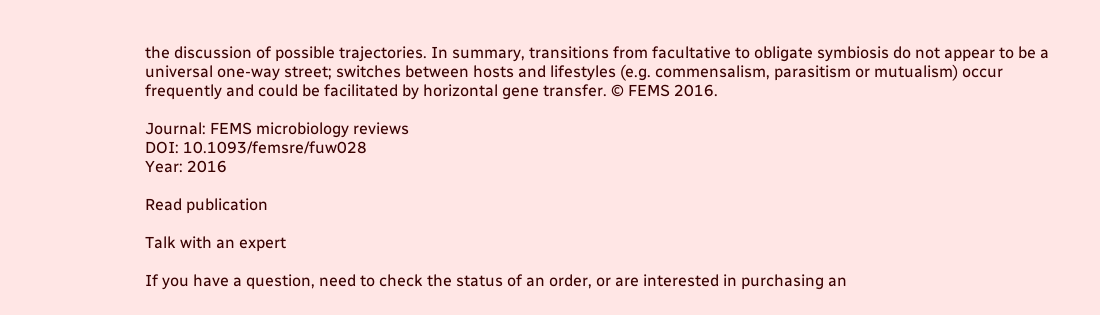the discussion of possible trajectories. In summary, transitions from facultative to obligate symbiosis do not appear to be a universal one-way street; switches between hosts and lifestyles (e.g. commensalism, parasitism or mutualism) occur frequently and could be facilitated by horizontal gene transfer. © FEMS 2016.

Journal: FEMS microbiology reviews
DOI: 10.1093/femsre/fuw028
Year: 2016

Read publication

Talk with an expert

If you have a question, need to check the status of an order, or are interested in purchasing an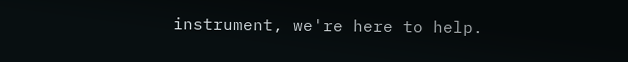instrument, we're here to help.